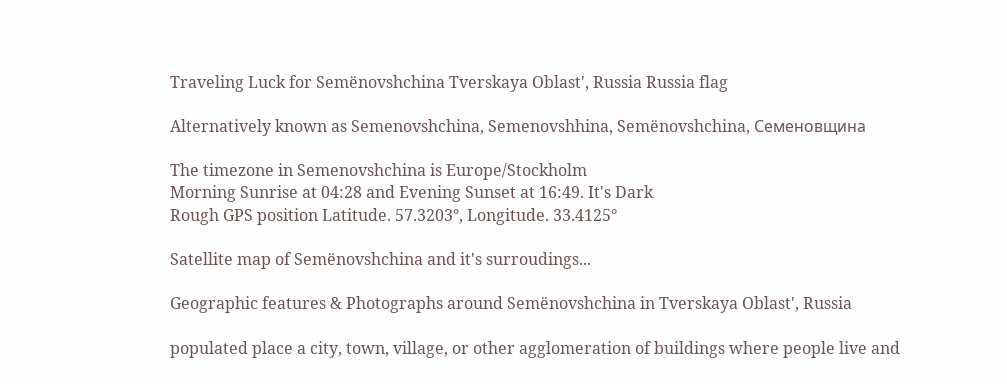Traveling Luck for Semënovshchina Tverskaya Oblast', Russia Russia flag

Alternatively known as Semenovshchina, Semenovshhina, Semënovshchina, Семеновщина

The timezone in Semenovshchina is Europe/Stockholm
Morning Sunrise at 04:28 and Evening Sunset at 16:49. It's Dark
Rough GPS position Latitude. 57.3203°, Longitude. 33.4125°

Satellite map of Semënovshchina and it's surroudings...

Geographic features & Photographs around Semënovshchina in Tverskaya Oblast', Russia

populated place a city, town, village, or other agglomeration of buildings where people live and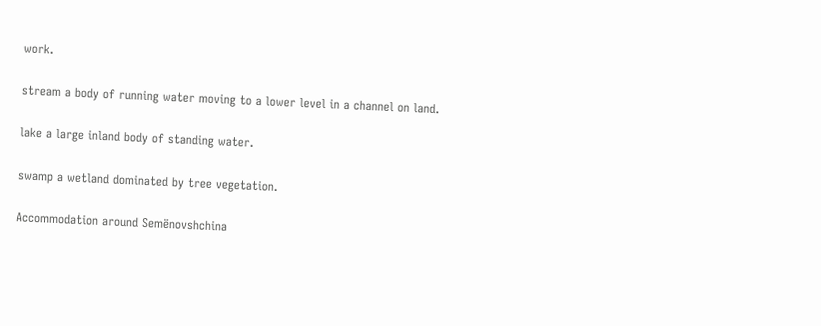work.

stream a body of running water moving to a lower level in a channel on land.

lake a large inland body of standing water.

swamp a wetland dominated by tree vegetation.

Accommodation around Semënovshchina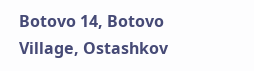Botovo 14, Botovo Village, Ostashkov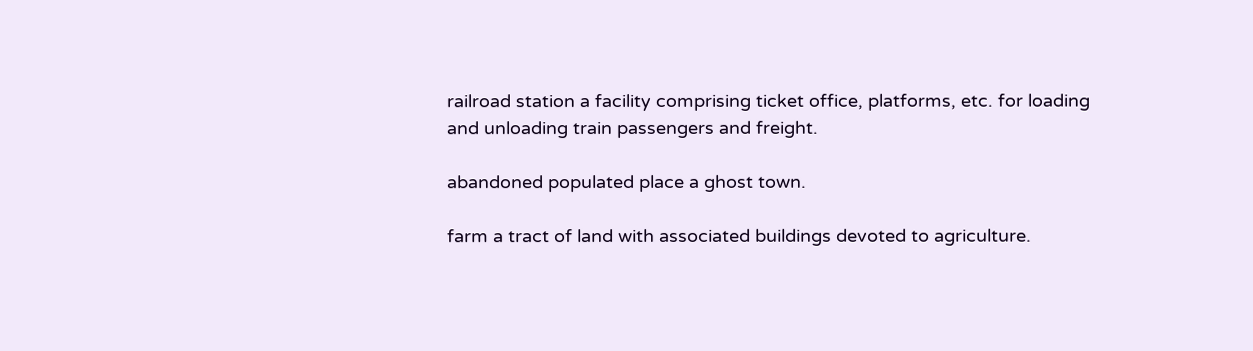railroad station a facility comprising ticket office, platforms, etc. for loading and unloading train passengers and freight.

abandoned populated place a ghost town.

farm a tract of land with associated buildings devoted to agriculture.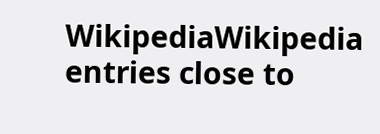WikipediaWikipedia entries close to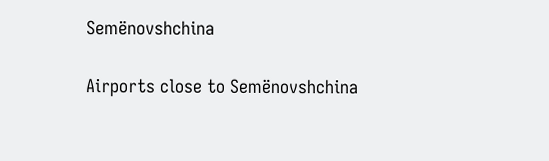Semënovshchina

Airports close to Semënovshchina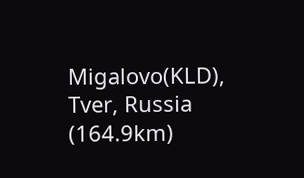Migalovo(KLD), Tver, Russia (164.9km)